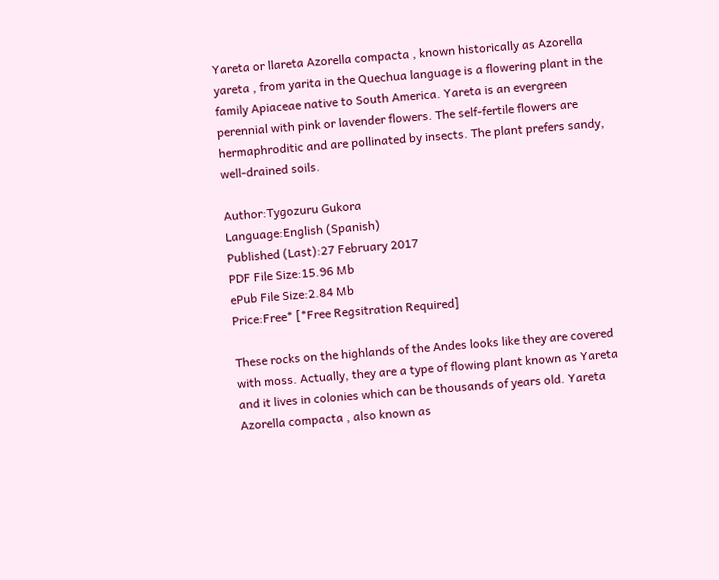Yareta or llareta Azorella compacta , known historically as Azorella yareta , from yarita in the Quechua language is a flowering plant in the family Apiaceae native to South America. Yareta is an evergreen perennial with pink or lavender flowers. The self-fertile flowers are hermaphroditic and are pollinated by insects. The plant prefers sandy, well-drained soils.

Author:Tygozuru Gukora
Language:English (Spanish)
Published (Last):27 February 2017
PDF File Size:15.96 Mb
ePub File Size:2.84 Mb
Price:Free* [*Free Regsitration Required]

These rocks on the highlands of the Andes looks like they are covered with moss. Actually, they are a type of flowing plant known as Yareta and it lives in colonies which can be thousands of years old. Yareta Azorella compacta , also known as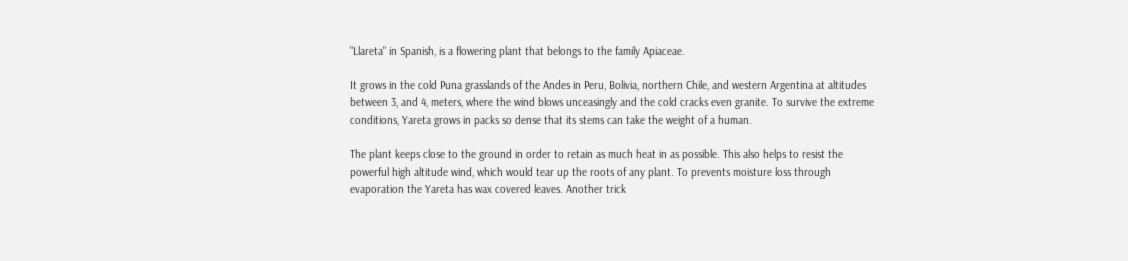"Llareta" in Spanish, is a flowering plant that belongs to the family Apiaceae.

It grows in the cold Puna grasslands of the Andes in Peru, Bolivia, northern Chile, and western Argentina at altitudes between 3, and 4, meters, where the wind blows unceasingly and the cold cracks even granite. To survive the extreme conditions, Yareta grows in packs so dense that its stems can take the weight of a human.

The plant keeps close to the ground in order to retain as much heat in as possible. This also helps to resist the powerful high altitude wind, which would tear up the roots of any plant. To prevents moisture loss through evaporation the Yareta has wax covered leaves. Another trick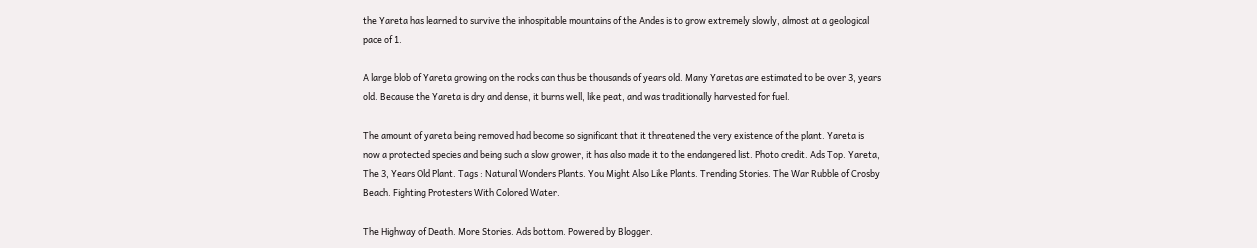the Yareta has learned to survive the inhospitable mountains of the Andes is to grow extremely slowly, almost at a geological pace of 1.

A large blob of Yareta growing on the rocks can thus be thousands of years old. Many Yaretas are estimated to be over 3, years old. Because the Yareta is dry and dense, it burns well, like peat, and was traditionally harvested for fuel.

The amount of yareta being removed had become so significant that it threatened the very existence of the plant. Yareta is now a protected species and being such a slow grower, it has also made it to the endangered list. Photo credit. Ads Top. Yareta, The 3, Years Old Plant. Tags : Natural Wonders Plants. You Might Also Like Plants. Trending Stories. The War Rubble of Crosby Beach. Fighting Protesters With Colored Water.

The Highway of Death. More Stories. Ads bottom. Powered by Blogger.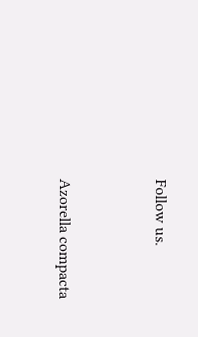Follow us.


Azorella compacta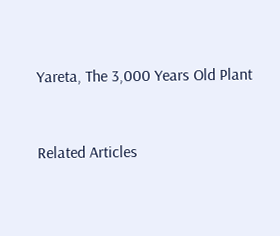Yareta, The 3,000 Years Old Plant


Related Articles